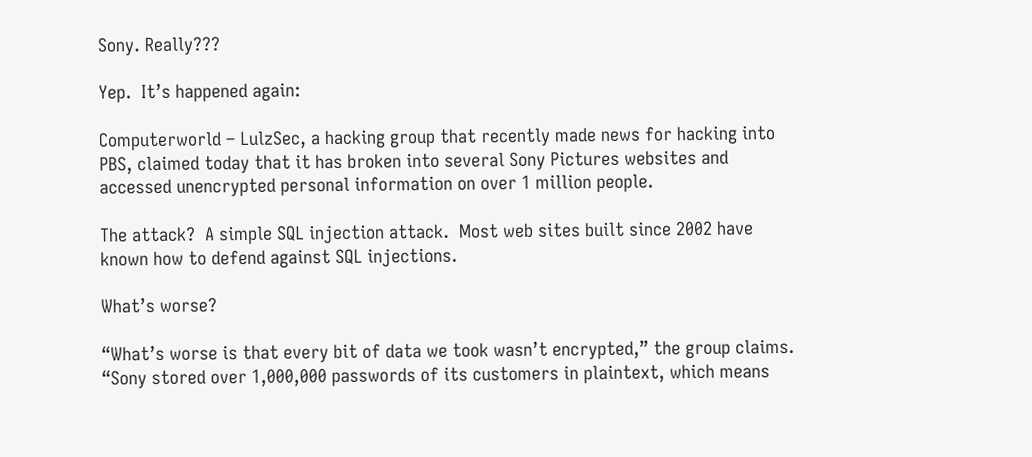Sony. Really???

Yep.  It’s happened again:

Computerworld – LulzSec, a hacking group that recently made news for hacking into PBS, claimed today that it has broken into several Sony Pictures websites and accessed unencrypted personal information on over 1 million people.

The attack?  A simple SQL injection attack.  Most web sites built since 2002 have known how to defend against SQL injections.

What’s worse?

“What’s worse is that every bit of data we took wasn’t encrypted,” the group claims. “Sony stored over 1,000,000 passwords of its customers in plaintext, which means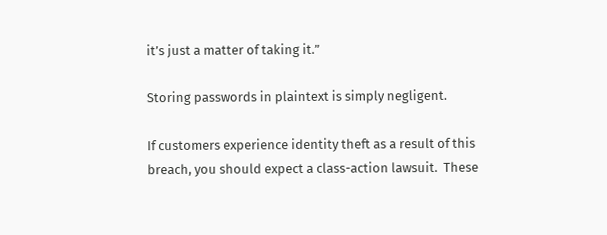it’s just a matter of taking it.”

Storing passwords in plaintext is simply negligent.

If customers experience identity theft as a result of this breach, you should expect a class-action lawsuit.  These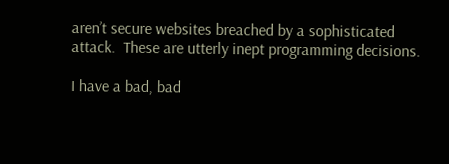aren’t secure websites breached by a sophisticated attack.  These are utterly inept programming decisions.

I have a bad, bad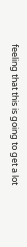feeling that this is going to get a lot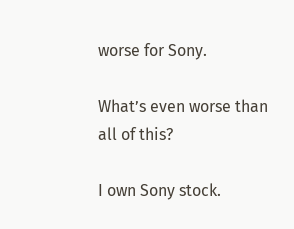worse for Sony.

What’s even worse than all of this?

I own Sony stock.